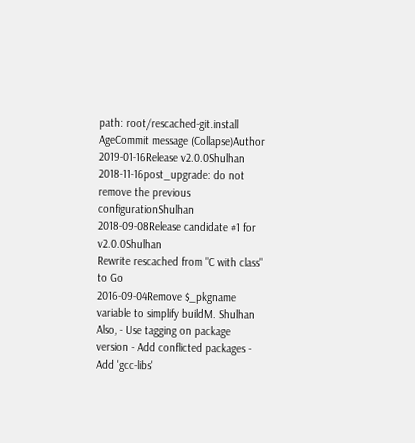path: root/rescached-git.install
AgeCommit message (Collapse)Author
2019-01-16Release v2.0.0Shulhan
2018-11-16post_upgrade: do not remove the previous configurationShulhan
2018-09-08Release candidate #1 for v2.0.0Shulhan
Rewrite rescached from "C with class" to Go
2016-09-04Remove $_pkgname variable to simplify buildM. Shulhan
Also, - Use tagging on package version - Add conflicted packages - Add 'gcc-libs'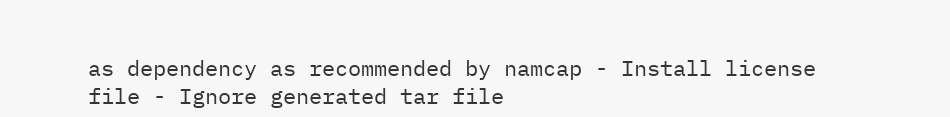as dependency as recommended by namcap - Install license file - Ignore generated tar file